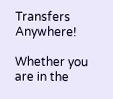Transfers Anywhere!

Whether you are in the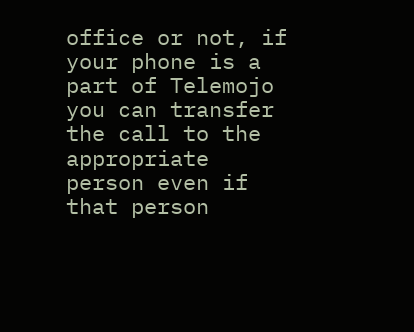office or not, if your phone is a part of Telemojo you can transfer the call to the appropriate person even if that person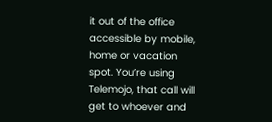it out of the office accessible by mobile, home or vacation spot. You’re using Telemojo, that call will get to whoever and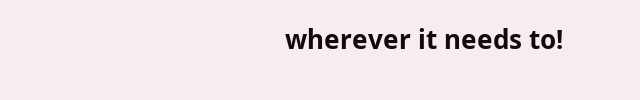wherever it needs to!